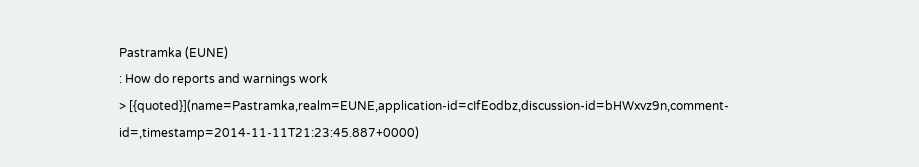Pastramka (EUNE)
: How do reports and warnings work
> [{quoted}](name=Pastramka,realm=EUNE,application-id=cIfEodbz,discussion-id=bHWxvz9n,comment-id=,timestamp=2014-11-11T21:23:45.887+0000)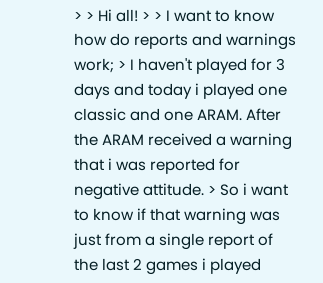> > Hi all! > > I want to know how do reports and warnings work; > I haven't played for 3 days and today i played one classic and one ARAM. After the ARAM received a warning that i was reported for negative attitude. > So i want to know if that warning was just from a single report of the last 2 games i played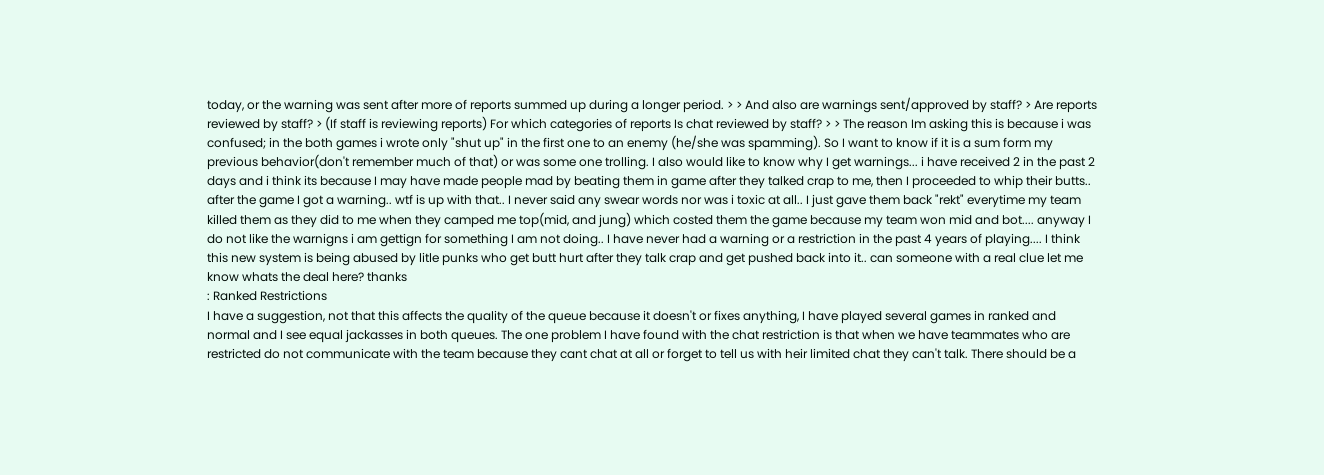today, or the warning was sent after more of reports summed up during a longer period. > > And also are warnings sent/approved by staff? > Are reports reviewed by staff? > (If staff is reviewing reports) For which categories of reports Is chat reviewed by staff? > > The reason Im asking this is because i was confused; in the both games i wrote only "shut up" in the first one to an enemy (he/she was spamming). So I want to know if it is a sum form my previous behavior(don't remember much of that) or was some one trolling. I also would like to know why I get warnings... i have received 2 in the past 2 days and i think its because I may have made people mad by beating them in game after they talked crap to me, then I proceeded to whip their butts.. after the game I got a warning.. wtf is up with that.. I never said any swear words nor was i toxic at all.. I just gave them back "rekt" everytime my team killed them as they did to me when they camped me top(mid, and jung) which costed them the game because my team won mid and bot.... anyway I do not like the warnigns i am gettign for something I am not doing.. I have never had a warning or a restriction in the past 4 years of playing.... I think this new system is being abused by litle punks who get butt hurt after they talk crap and get pushed back into it.. can someone with a real clue let me know whats the deal here? thanks
: Ranked Restrictions
I have a suggestion, not that this affects the quality of the queue because it doesn't or fixes anything, I have played several games in ranked and normal and I see equal jackasses in both queues. The one problem I have found with the chat restriction is that when we have teammates who are restricted do not communicate with the team because they cant chat at all or forget to tell us with heir limited chat they can't talk. There should be a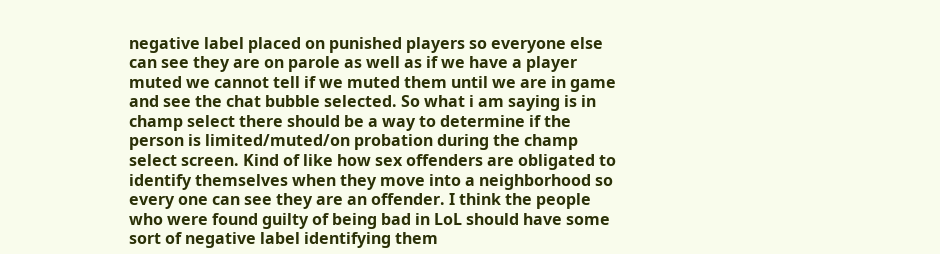negative label placed on punished players so everyone else can see they are on parole as well as if we have a player muted we cannot tell if we muted them until we are in game and see the chat bubble selected. So what i am saying is in champ select there should be a way to determine if the person is limited/muted/on probation during the champ select screen. Kind of like how sex offenders are obligated to identify themselves when they move into a neighborhood so every one can see they are an offender. I think the people who were found guilty of being bad in LoL should have some sort of negative label identifying them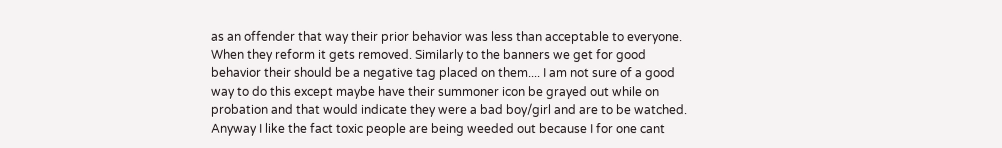as an offender that way their prior behavior was less than acceptable to everyone. When they reform it gets removed. Similarly to the banners we get for good behavior their should be a negative tag placed on them.... I am not sure of a good way to do this except maybe have their summoner icon be grayed out while on probation and that would indicate they were a bad boy/girl and are to be watched. Anyway I like the fact toxic people are being weeded out because I for one cant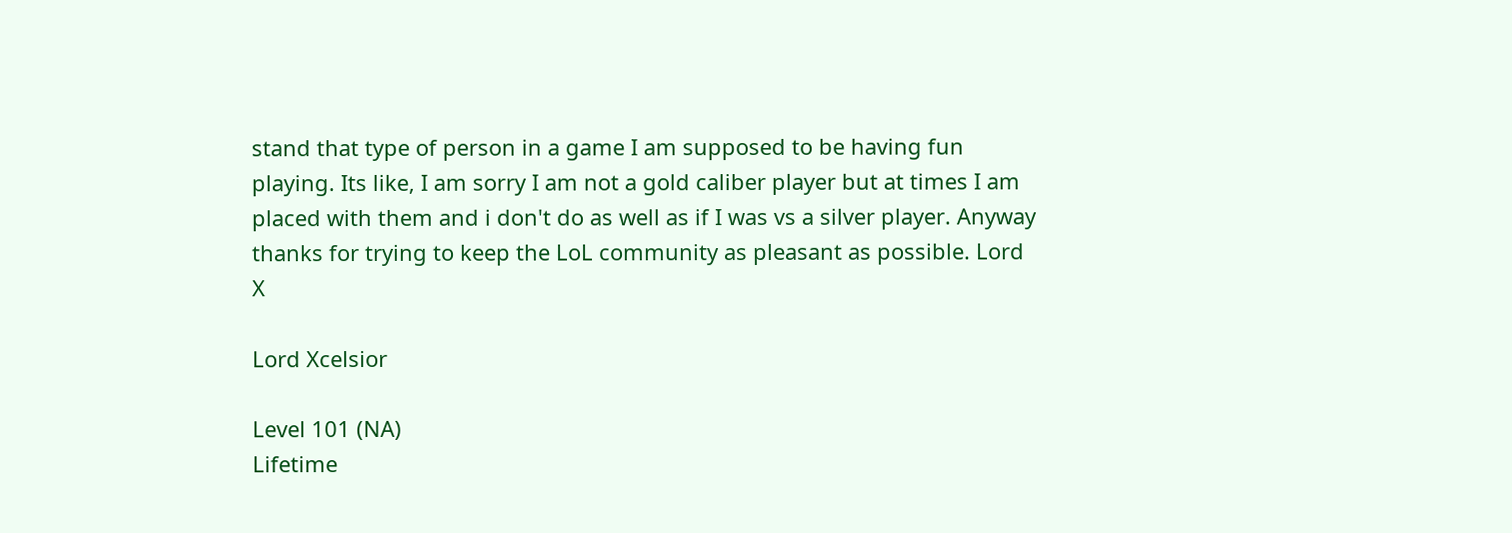stand that type of person in a game I am supposed to be having fun playing. Its like, I am sorry I am not a gold caliber player but at times I am placed with them and i don't do as well as if I was vs a silver player. Anyway thanks for trying to keep the LoL community as pleasant as possible. Lord X

Lord Xcelsior

Level 101 (NA)
Lifetime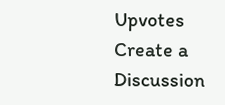Upvotes
Create a Discussion